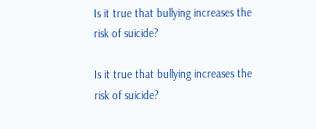Is it true that bullying increases the risk of suicide?

Is it true that bullying increases the risk of suicide?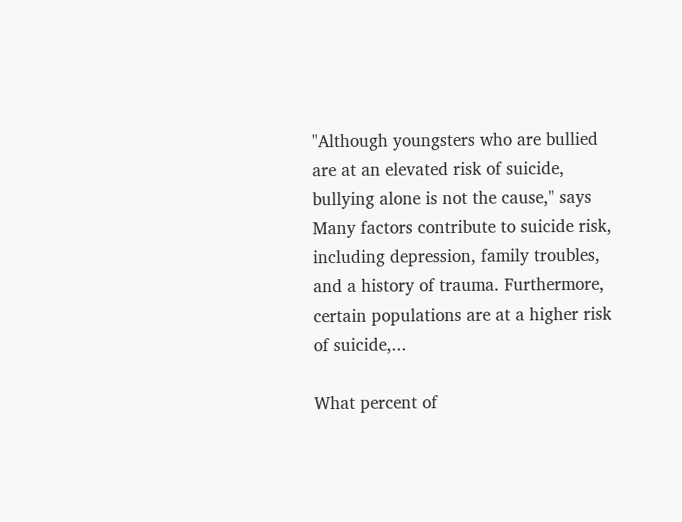"Although youngsters who are bullied are at an elevated risk of suicide, bullying alone is not the cause," says Many factors contribute to suicide risk, including depression, family troubles, and a history of trauma. Furthermore, certain populations are at a higher risk of suicide,...

What percent of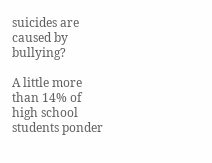suicides are caused by bullying?

A little more than 14% of high school students ponder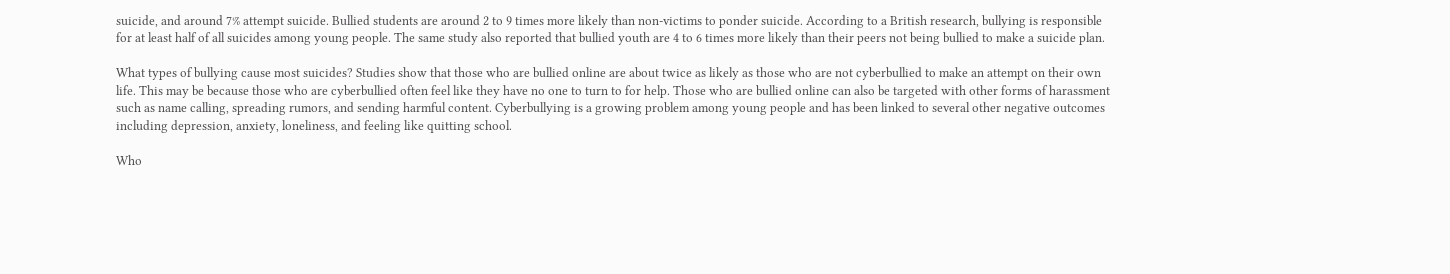suicide, and around 7% attempt suicide. Bullied students are around 2 to 9 times more likely than non-victims to ponder suicide. According to a British research, bullying is responsible for at least half of all suicides among young people. The same study also reported that bullied youth are 4 to 6 times more likely than their peers not being bullied to make a suicide plan.

What types of bullying cause most suicides? Studies show that those who are bullied online are about twice as likely as those who are not cyberbullied to make an attempt on their own life. This may be because those who are cyberbullied often feel like they have no one to turn to for help. Those who are bullied online can also be targeted with other forms of harassment such as name calling, spreading rumors, and sending harmful content. Cyberbullying is a growing problem among young people and has been linked to several other negative outcomes including depression, anxiety, loneliness, and feeling like quitting school.

Who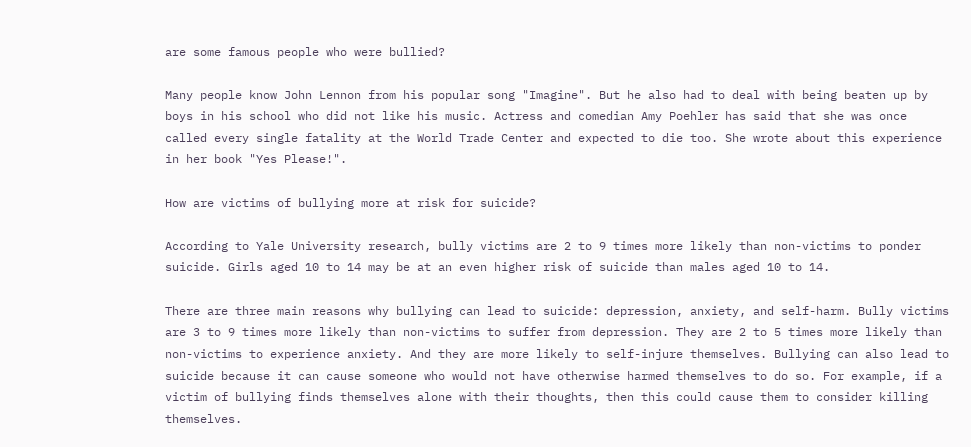are some famous people who were bullied?

Many people know John Lennon from his popular song "Imagine". But he also had to deal with being beaten up by boys in his school who did not like his music. Actress and comedian Amy Poehler has said that she was once called every single fatality at the World Trade Center and expected to die too. She wrote about this experience in her book "Yes Please!".

How are victims of bullying more at risk for suicide?

According to Yale University research, bully victims are 2 to 9 times more likely than non-victims to ponder suicide. Girls aged 10 to 14 may be at an even higher risk of suicide than males aged 10 to 14.

There are three main reasons why bullying can lead to suicide: depression, anxiety, and self-harm. Bully victims are 3 to 9 times more likely than non-victims to suffer from depression. They are 2 to 5 times more likely than non-victims to experience anxiety. And they are more likely to self-injure themselves. Bullying can also lead to suicide because it can cause someone who would not have otherwise harmed themselves to do so. For example, if a victim of bullying finds themselves alone with their thoughts, then this could cause them to consider killing themselves.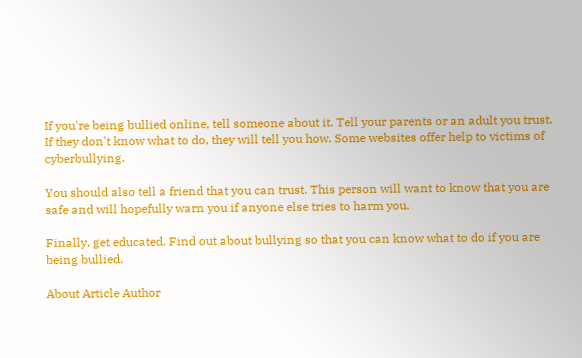If you're being bullied online, tell someone about it. Tell your parents or an adult you trust. If they don't know what to do, they will tell you how. Some websites offer help to victims of cyberbullying.

You should also tell a friend that you can trust. This person will want to know that you are safe and will hopefully warn you if anyone else tries to harm you.

Finally, get educated. Find out about bullying so that you can know what to do if you are being bullied.

About Article Author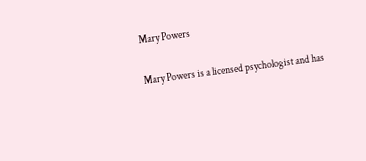Mary Powers

Mary Powers is a licensed psychologist and has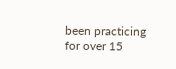been practicing for over 15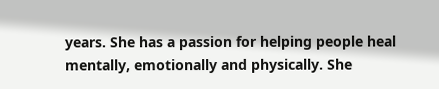years. She has a passion for helping people heal mentally, emotionally and physically. She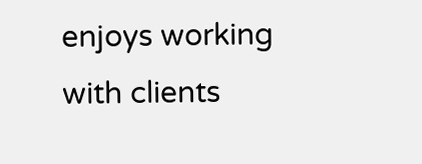enjoys working with clients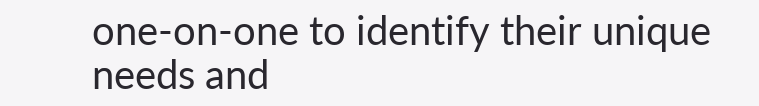one-on-one to identify their unique needs and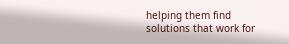helping them find solutions that work for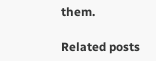them.

Related posts